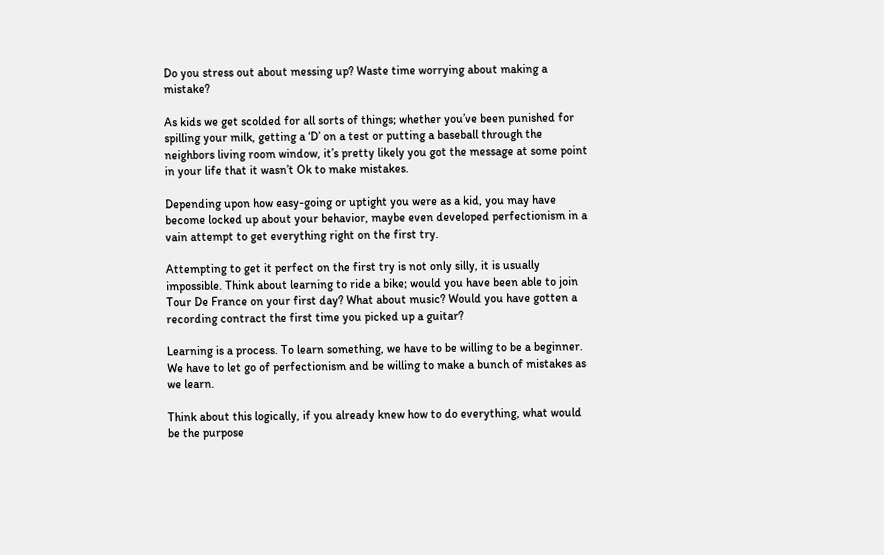Do you stress out about messing up? Waste time worrying about making a mistake?

As kids we get scolded for all sorts of things; whether you’ve been punished for spilling your milk, getting a ‘D’ on a test or putting a baseball through the neighbors living room window, it’s pretty likely you got the message at some point in your life that it wasn’t Ok to make mistakes.

Depending upon how easy-going or uptight you were as a kid, you may have become locked up about your behavior, maybe even developed perfectionism in a vain attempt to get everything right on the first try.

Attempting to get it perfect on the first try is not only silly, it is usually impossible. Think about learning to ride a bike; would you have been able to join Tour De France on your first day? What about music? Would you have gotten a recording contract the first time you picked up a guitar?

Learning is a process. To learn something, we have to be willing to be a beginner. We have to let go of perfectionism and be willing to make a bunch of mistakes as we learn.

Think about this logically, if you already knew how to do everything, what would be the purpose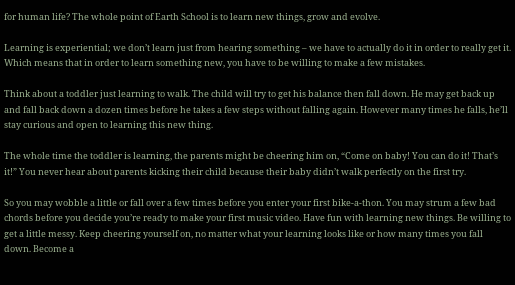for human life? The whole point of Earth School is to learn new things, grow and evolve.

Learning is experiential; we don’t learn just from hearing something – we have to actually do it in order to really get it. Which means that in order to learn something new, you have to be willing to make a few mistakes.

Think about a toddler just learning to walk. The child will try to get his balance then fall down. He may get back up and fall back down a dozen times before he takes a few steps without falling again. However many times he falls, he’ll stay curious and open to learning this new thing.

The whole time the toddler is learning, the parents might be cheering him on, “Come on baby! You can do it! That’s it!” You never hear about parents kicking their child because their baby didn’t walk perfectly on the first try.

So you may wobble a little or fall over a few times before you enter your first bike-a-thon. You may strum a few bad chords before you decide you’re ready to make your first music video. Have fun with learning new things. Be willing to get a little messy. Keep cheering yourself on, no matter what your learning looks like or how many times you fall down. Become a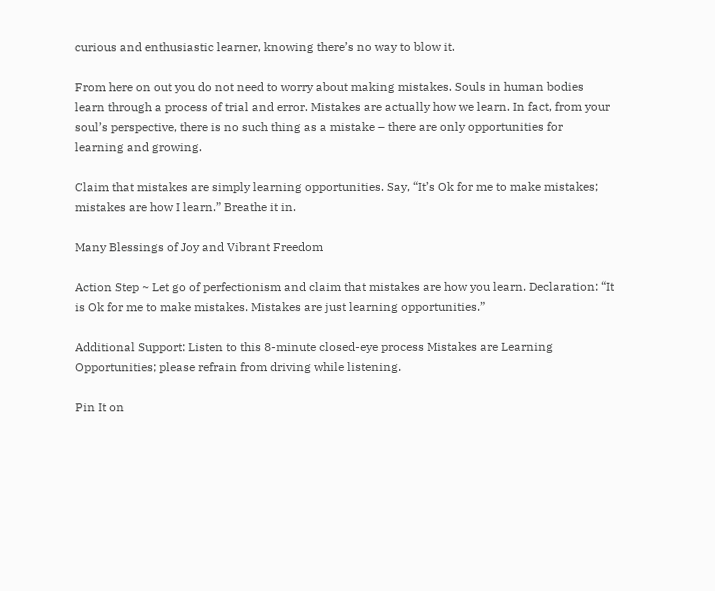curious and enthusiastic learner, knowing there’s no way to blow it.

From here on out you do not need to worry about making mistakes. Souls in human bodies learn through a process of trial and error. Mistakes are actually how we learn. In fact, from your soul’s perspective, there is no such thing as a mistake – there are only opportunities for learning and growing.

Claim that mistakes are simply learning opportunities. Say, “It’s Ok for me to make mistakes; mistakes are how I learn.” Breathe it in.

Many Blessings of Joy and Vibrant Freedom

Action Step ~ Let go of perfectionism and claim that mistakes are how you learn. Declaration: “It is Ok for me to make mistakes. Mistakes are just learning opportunities.”

Additional Support: Listen to this 8-minute closed-eye process Mistakes are Learning Opportunities; please refrain from driving while listening.

Pin It on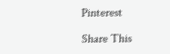Pinterest

Share This